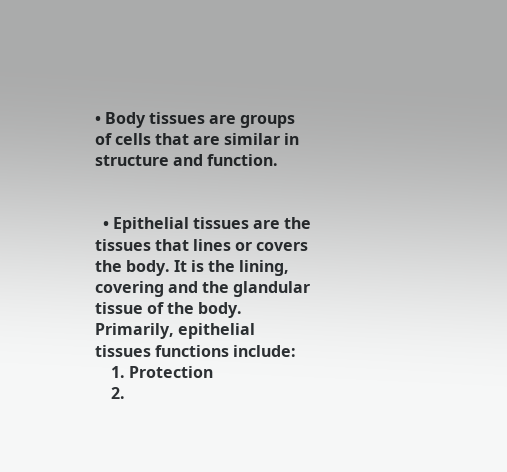• Body tissues are groups of cells that are similar in structure and function.


  • Epithelial tissues are the tissues that lines or covers the body. It is the lining, covering and the glandular tissue of the body. Primarily, epithelial tissues functions include:
    1. Protection
    2.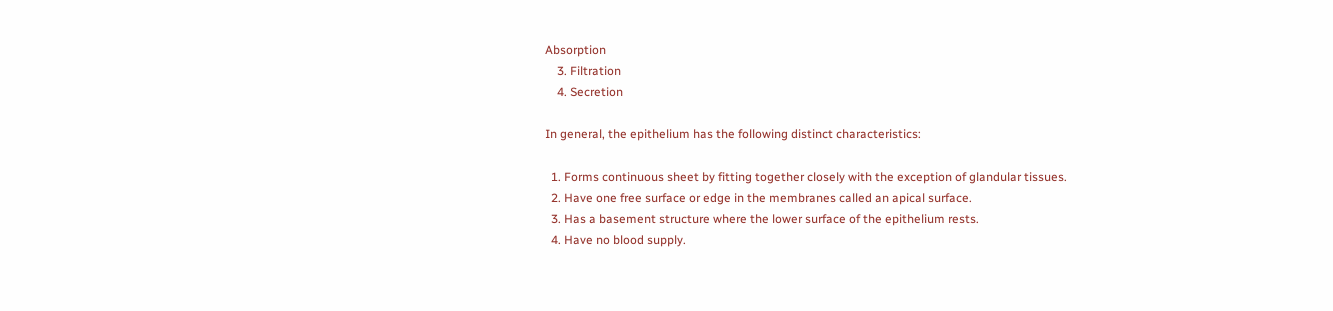Absorption
    3. Filtration
    4. Secretion

In general, the epithelium has the following distinct characteristics:

  1. Forms continuous sheet by fitting together closely with the exception of glandular tissues.
  2. Have one free surface or edge in the membranes called an apical surface.
  3. Has a basement structure where the lower surface of the epithelium rests.
  4. Have no blood supply.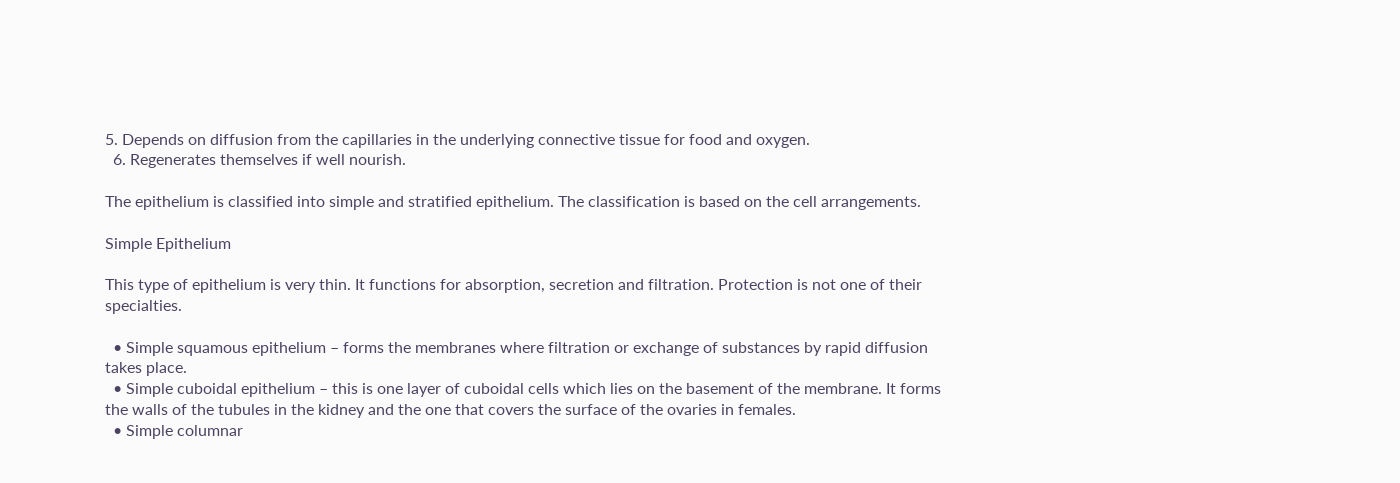5. Depends on diffusion from the capillaries in the underlying connective tissue for food and oxygen.
  6. Regenerates themselves if well nourish.

The epithelium is classified into simple and stratified epithelium. The classification is based on the cell arrangements.

Simple Epithelium

This type of epithelium is very thin. It functions for absorption, secretion and filtration. Protection is not one of their specialties.

  • Simple squamous epithelium – forms the membranes where filtration or exchange of substances by rapid diffusion takes place.
  • Simple cuboidal epithelium – this is one layer of cuboidal cells which lies on the basement of the membrane. It forms the walls of the tubules in the kidney and the one that covers the surface of the ovaries in females.
  • Simple columnar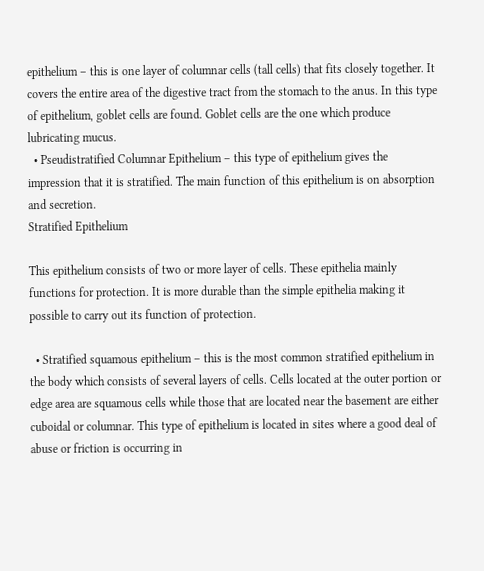epithelium – this is one layer of columnar cells (tall cells) that fits closely together. It covers the entire area of the digestive tract from the stomach to the anus. In this type of epithelium, goblet cells are found. Goblet cells are the one which produce lubricating mucus.
  • Pseudistratified Columnar Epithelium – this type of epithelium gives the impression that it is stratified. The main function of this epithelium is on absorption and secretion.
Stratified Epithelium

This epithelium consists of two or more layer of cells. These epithelia mainly functions for protection. It is more durable than the simple epithelia making it possible to carry out its function of protection.

  • Stratified squamous epithelium – this is the most common stratified epithelium in the body which consists of several layers of cells. Cells located at the outer portion or edge area are squamous cells while those that are located near the basement are either cuboidal or columnar. This type of epithelium is located in sites where a good deal of abuse or friction is occurring in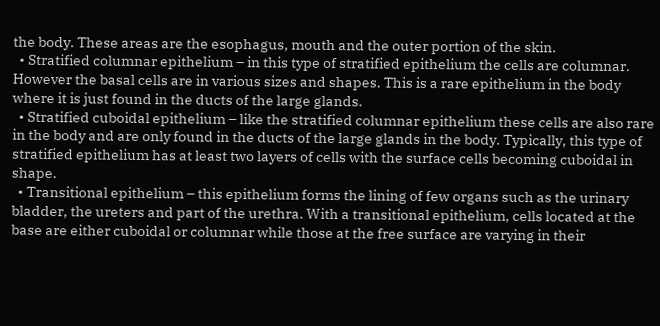the body. These areas are the esophagus, mouth and the outer portion of the skin.
  • Stratified columnar epithelium – in this type of stratified epithelium the cells are columnar. However the basal cells are in various sizes and shapes. This is a rare epithelium in the body where it is just found in the ducts of the large glands.
  • Stratified cuboidal epithelium – like the stratified columnar epithelium these cells are also rare in the body and are only found in the ducts of the large glands in the body. Typically, this type of stratified epithelium has at least two layers of cells with the surface cells becoming cuboidal in shape.
  • Transitional epithelium – this epithelium forms the lining of few organs such as the urinary bladder, the ureters and part of the urethra. With a transitional epithelium, cells located at the base are either cuboidal or columnar while those at the free surface are varying in their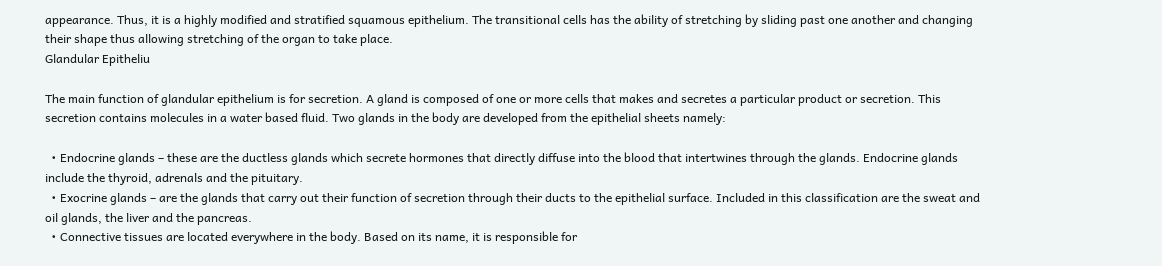appearance. Thus, it is a highly modified and stratified squamous epithelium. The transitional cells has the ability of stretching by sliding past one another and changing their shape thus allowing stretching of the organ to take place.
Glandular Epitheliu

The main function of glandular epithelium is for secretion. A gland is composed of one or more cells that makes and secretes a particular product or secretion. This secretion contains molecules in a water based fluid. Two glands in the body are developed from the epithelial sheets namely:

  • Endocrine glands – these are the ductless glands which secrete hormones that directly diffuse into the blood that intertwines through the glands. Endocrine glands include the thyroid, adrenals and the pituitary.
  • Exocrine glands – are the glands that carry out their function of secretion through their ducts to the epithelial surface. Included in this classification are the sweat and oil glands, the liver and the pancreas.
  • Connective tissues are located everywhere in the body. Based on its name, it is responsible for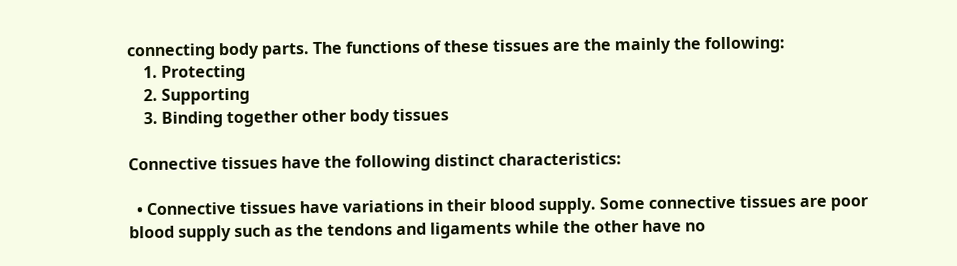connecting body parts. The functions of these tissues are the mainly the following:
    1. Protecting
    2. Supporting
    3. Binding together other body tissues

Connective tissues have the following distinct characteristics:

  • Connective tissues have variations in their blood supply. Some connective tissues are poor blood supply such as the tendons and ligaments while the other have no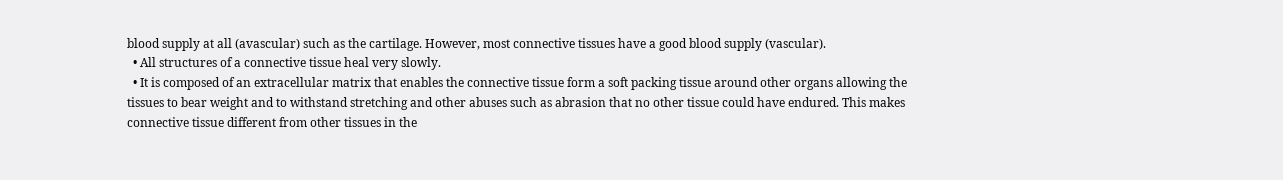blood supply at all (avascular) such as the cartilage. However, most connective tissues have a good blood supply (vascular).
  • All structures of a connective tissue heal very slowly.
  • It is composed of an extracellular matrix that enables the connective tissue form a soft packing tissue around other organs allowing the tissues to bear weight and to withstand stretching and other abuses such as abrasion that no other tissue could have endured. This makes connective tissue different from other tissues in the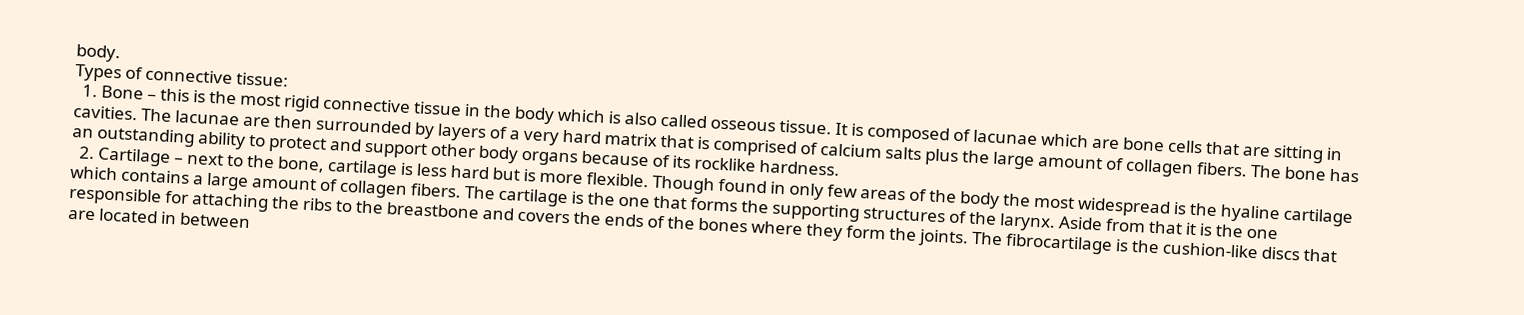body.
Types of connective tissue:
  1. Bone – this is the most rigid connective tissue in the body which is also called osseous tissue. It is composed of lacunae which are bone cells that are sitting in cavities. The lacunae are then surrounded by layers of a very hard matrix that is comprised of calcium salts plus the large amount of collagen fibers. The bone has an outstanding ability to protect and support other body organs because of its rocklike hardness.
  2. Cartilage – next to the bone, cartilage is less hard but is more flexible. Though found in only few areas of the body the most widespread is the hyaline cartilage which contains a large amount of collagen fibers. The cartilage is the one that forms the supporting structures of the larynx. Aside from that it is the one responsible for attaching the ribs to the breastbone and covers the ends of the bones where they form the joints. The fibrocartilage is the cushion-like discs that are located in between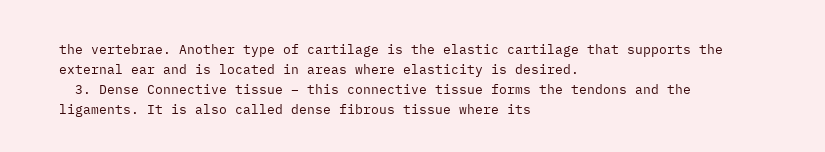the vertebrae. Another type of cartilage is the elastic cartilage that supports the external ear and is located in areas where elasticity is desired.
  3. Dense Connective tissue – this connective tissue forms the tendons and the ligaments. It is also called dense fibrous tissue where its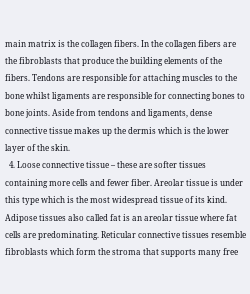main matrix is the collagen fibers. In the collagen fibers are the fibroblasts that produce the building elements of the fibers. Tendons are responsible for attaching muscles to the bone whilst ligaments are responsible for connecting bones to bone joints. Aside from tendons and ligaments, dense connective tissue makes up the dermis which is the lower layer of the skin.
  4. Loose connective tissue – these are softer tissues containing more cells and fewer fiber. Areolar tissue is under this type which is the most widespread tissue of its kind. Adipose tissues also called fat is an areolar tissue where fat cells are predominating. Reticular connective tissues resemble fibroblasts which form the stroma that supports many free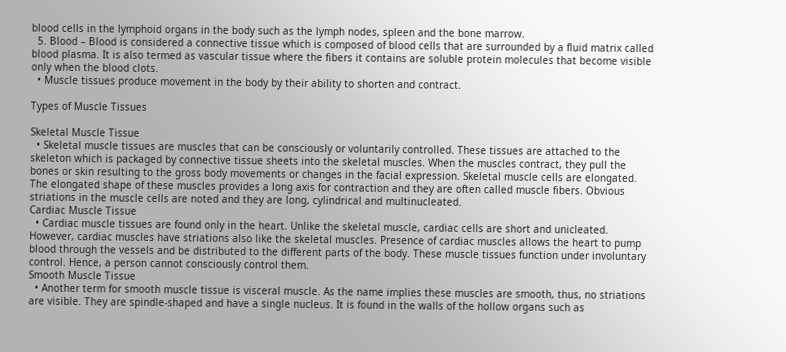blood cells in the lymphoid organs in the body such as the lymph nodes, spleen and the bone marrow.
  5. Blood – Blood is considered a connective tissue which is composed of blood cells that are surrounded by a fluid matrix called blood plasma. It is also termed as vascular tissue where the fibers it contains are soluble protein molecules that become visible only when the blood clots.
  • Muscle tissues produce movement in the body by their ability to shorten and contract.

Types of Muscle Tissues

Skeletal Muscle Tissue
  • Skeletal muscle tissues are muscles that can be consciously or voluntarily controlled. These tissues are attached to the skeleton which is packaged by connective tissue sheets into the skeletal muscles. When the muscles contract, they pull the bones or skin resulting to the gross body movements or changes in the facial expression. Skeletal muscle cells are elongated. The elongated shape of these muscles provides a long axis for contraction and they are often called muscle fibers. Obvious striations in the muscle cells are noted and they are long, cylindrical and multinucleated.
Cardiac Muscle Tissue
  • Cardiac muscle tissues are found only in the heart. Unlike the skeletal muscle, cardiac cells are short and unicleated. However, cardiac muscles have striations also like the skeletal muscles. Presence of cardiac muscles allows the heart to pump blood through the vessels and be distributed to the different parts of the body. These muscle tissues function under involuntary control. Hence, a person cannot consciously control them.
Smooth Muscle Tissue
  • Another term for smooth muscle tissue is visceral muscle. As the name implies these muscles are smooth, thus, no striations are visible. They are spindle-shaped and have a single nucleus. It is found in the walls of the hollow organs such as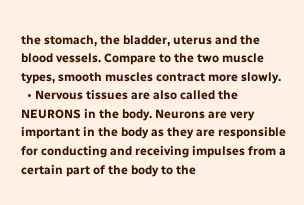the stomach, the bladder, uterus and the blood vessels. Compare to the two muscle types, smooth muscles contract more slowly.
  • Nervous tissues are also called the NEURONS in the body. Neurons are very important in the body as they are responsible for conducting and receiving impulses from a certain part of the body to the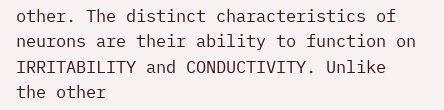other. The distinct characteristics of neurons are their ability to function on IRRITABILITY and CONDUCTIVITY. Unlike the other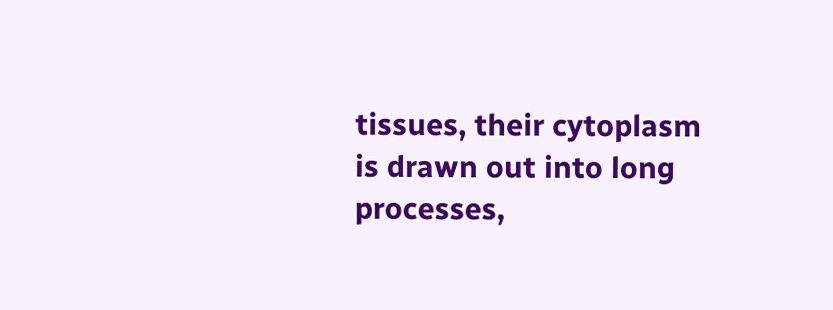tissues, their cytoplasm is drawn out into long processes,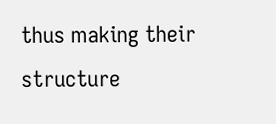thus making their structure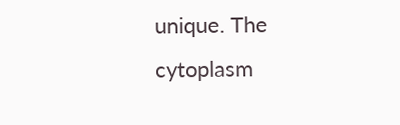unique. The cytoplasm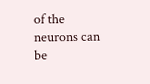of the neurons can be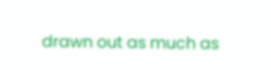drawn out as much as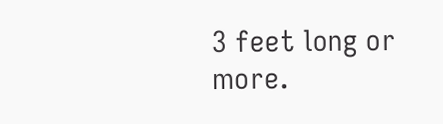3 feet long or more.